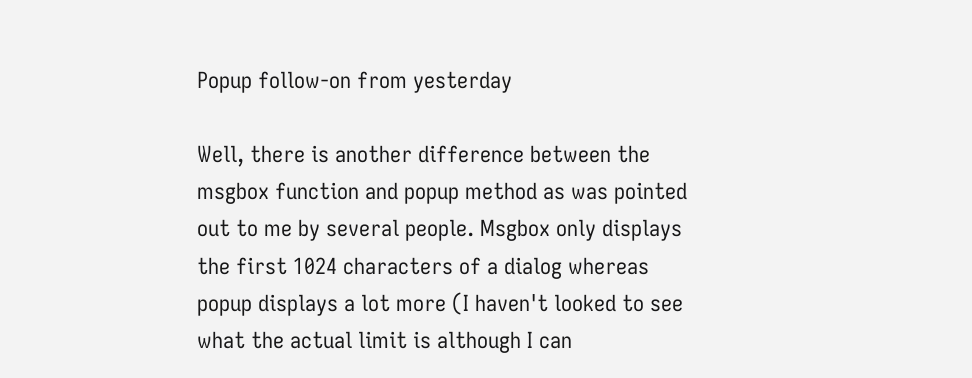Popup follow-on from yesterday

Well, there is another difference between the msgbox function and popup method as was pointed out to me by several people. Msgbox only displays the first 1024 characters of a dialog whereas popup displays a lot more (I haven't looked to see what the actual limit is although I can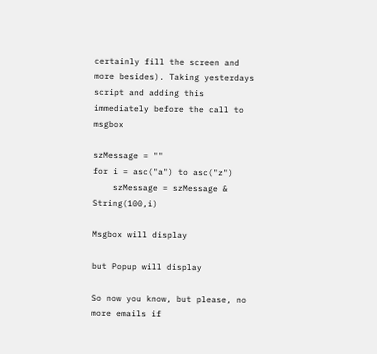certainly fill the screen and more besides). Taking yesterdays script and adding this immediately before the call to msgbox

szMessage = ""
for i = asc("a") to asc("z")
    szMessage = szMessage & String(100,i)

Msgbox will display

but Popup will display

So now you know, but please, no more emails if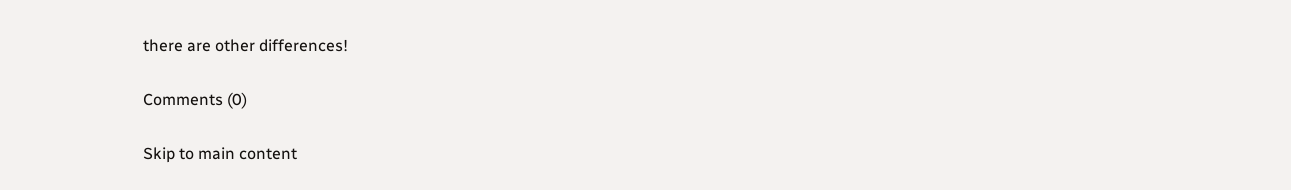there are other differences!

Comments (0)

Skip to main content